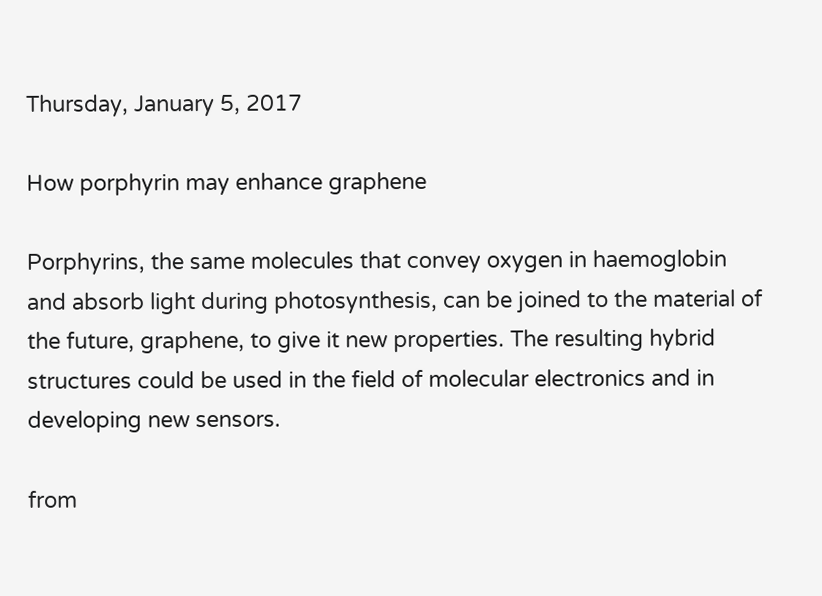Thursday, January 5, 2017

How porphyrin may enhance graphene

Porphyrins, the same molecules that convey oxygen in haemoglobin and absorb light during photosynthesis, can be joined to the material of the future, graphene, to give it new properties. The resulting hybrid structures could be used in the field of molecular electronics and in developing new sensors.

from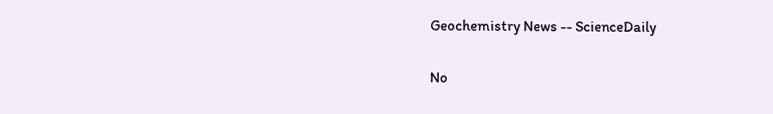Geochemistry News -- ScienceDaily

No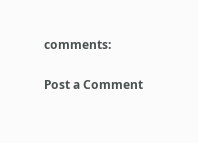comments:

Post a Comment